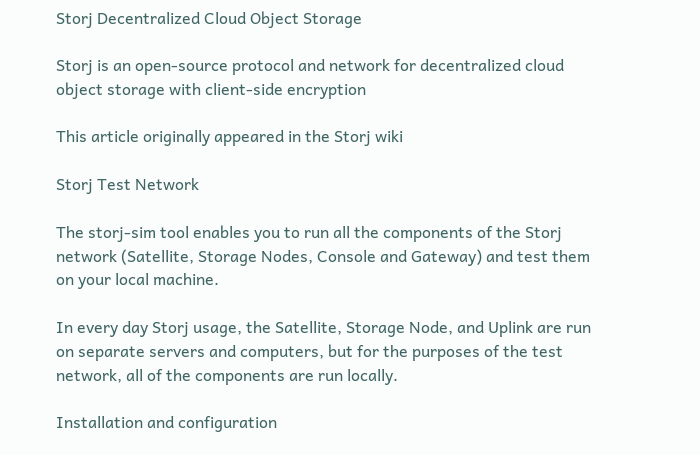Storj Decentralized Cloud Object Storage

Storj is an open-source protocol and network for decentralized cloud object storage with client-side encryption

This article originally appeared in the Storj wiki

Storj Test Network

The storj-sim tool enables you to run all the components of the Storj network (Satellite, Storage Nodes, Console and Gateway) and test them on your local machine.

In every day Storj usage, the Satellite, Storage Node, and Uplink are run on separate servers and computers, but for the purposes of the test network, all of the components are run locally.

Installation and configuration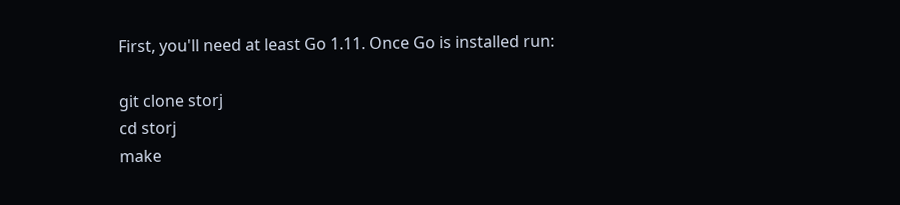First, you'll need at least Go 1.11. Once Go is installed run:

git clone storj
cd storj
make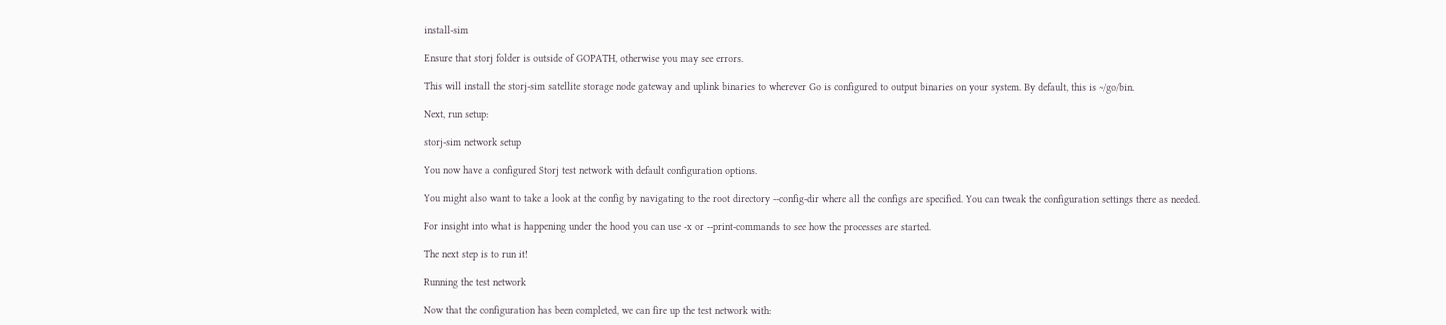install-sim

Ensure that storj folder is outside of GOPATH, otherwise you may see errors.

This will install the storj-sim satellite storage node gateway and uplink binaries to wherever Go is configured to output binaries on your system. By default, this is ~/go/bin.

Next, run setup:

storj-sim network setup

You now have a configured Storj test network with default configuration options.

You might also want to take a look at the config by navigating to the root directory --config-dir where all the configs are specified. You can tweak the configuration settings there as needed.

For insight into what is happening under the hood you can use -x or --print-commands to see how the processes are started.

The next step is to run it!

Running the test network

Now that the configuration has been completed, we can fire up the test network with: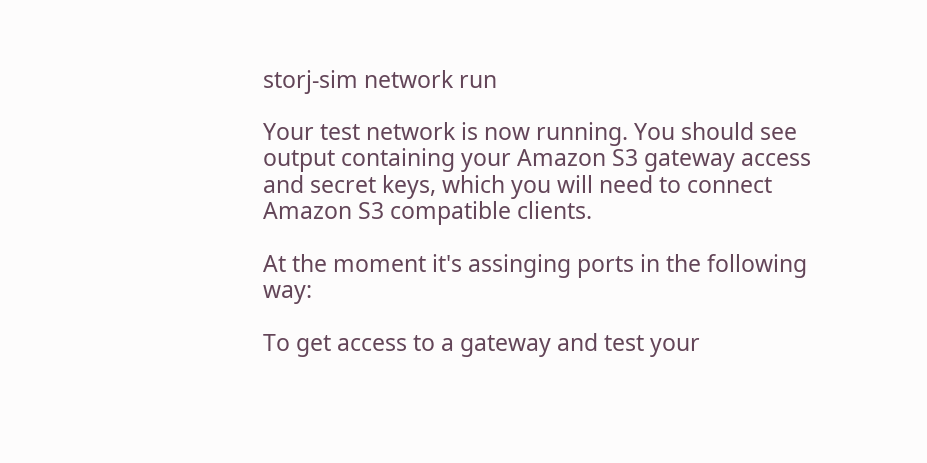storj-sim network run

Your test network is now running. You should see output containing your Amazon S3 gateway access and secret keys, which you will need to connect Amazon S3 compatible clients.

At the moment it's assinging ports in the following way:

To get access to a gateway and test your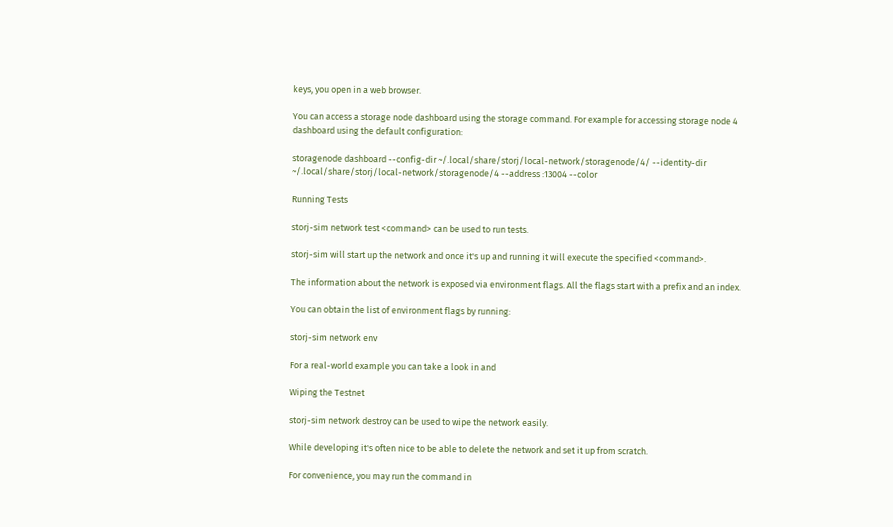keys, you open in a web browser.

You can access a storage node dashboard using the storage command. For example for accessing storage node 4 dashboard using the default configuration:

storagenode dashboard --config-dir ~/.local/share/storj/local-network/storagenode/4/ --identity-dir ~/.local/share/storj/local-network/storagenode/4 --address :13004 --color

Running Tests

storj-sim network test <command> can be used to run tests.

storj-sim will start up the network and once it's up and running it will execute the specified <command>.

The information about the network is exposed via environment flags. All the flags start with a prefix and an index.

You can obtain the list of environment flags by running:

storj-sim network env

For a real-world example you can take a look in and

Wiping the Testnet

storj-sim network destroy can be used to wipe the network easily.

While developing it's often nice to be able to delete the network and set it up from scratch.

For convenience, you may run the command in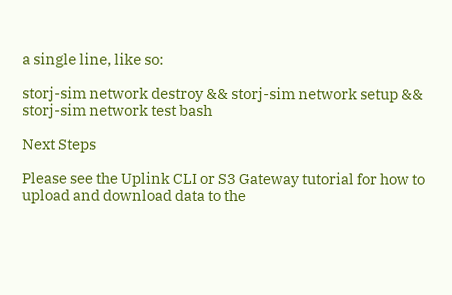a single line, like so:

storj-sim network destroy && storj-sim network setup && storj-sim network test bash

Next Steps

Please see the Uplink CLI or S3 Gateway tutorial for how to upload and download data to the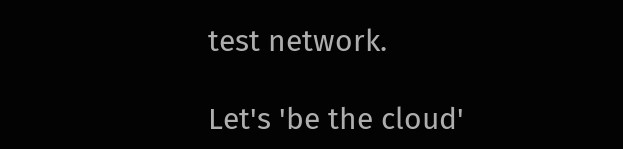test network.

Let's 'be the cloud'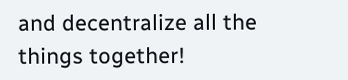and decentralize all the things together!